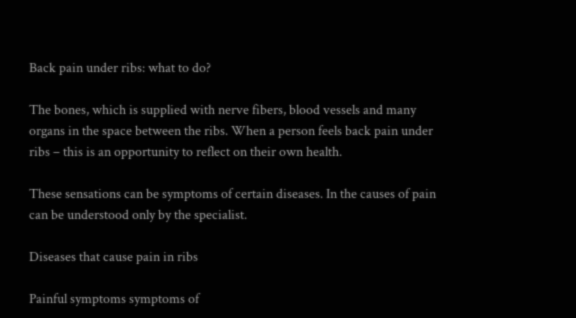Back pain under ribs: what to do?

The bones, which is supplied with nerve fibers, blood vessels and many organs in the space between the ribs. When a person feels back pain under ribs – this is an opportunity to reflect on their own health.

These sensations can be symptoms of certain diseases. In the causes of pain can be understood only by the specialist.

Diseases that cause pain in ribs

Painful symptoms symptoms of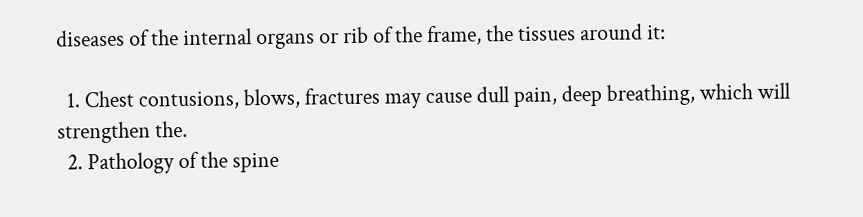diseases of the internal organs or rib of the frame, the tissues around it:

  1. Chest contusions, blows, fractures may cause dull pain, deep breathing, which will strengthen the.
  2. Pathology of the spine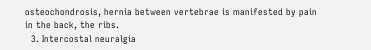osteochondrosis, hernia between vertebrae is manifested by pain in the back, the ribs.
  3. Intercostal neuralgia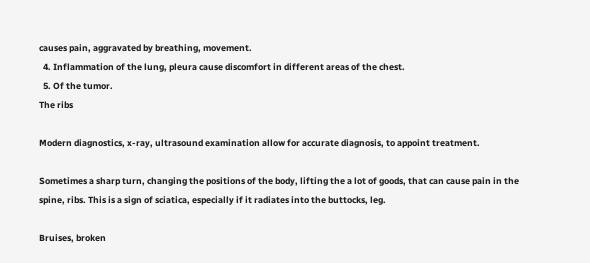causes pain, aggravated by breathing, movement.
  4. Inflammation of the lung, pleura cause discomfort in different areas of the chest.
  5. Of the tumor.
The ribs

Modern diagnostics, x-ray, ultrasound examination allow for accurate diagnosis, to appoint treatment.

Sometimes a sharp turn, changing the positions of the body, lifting the a lot of goods, that can cause pain in the spine, ribs. This is a sign of sciatica, especially if it radiates into the buttocks, leg.

Bruises, broken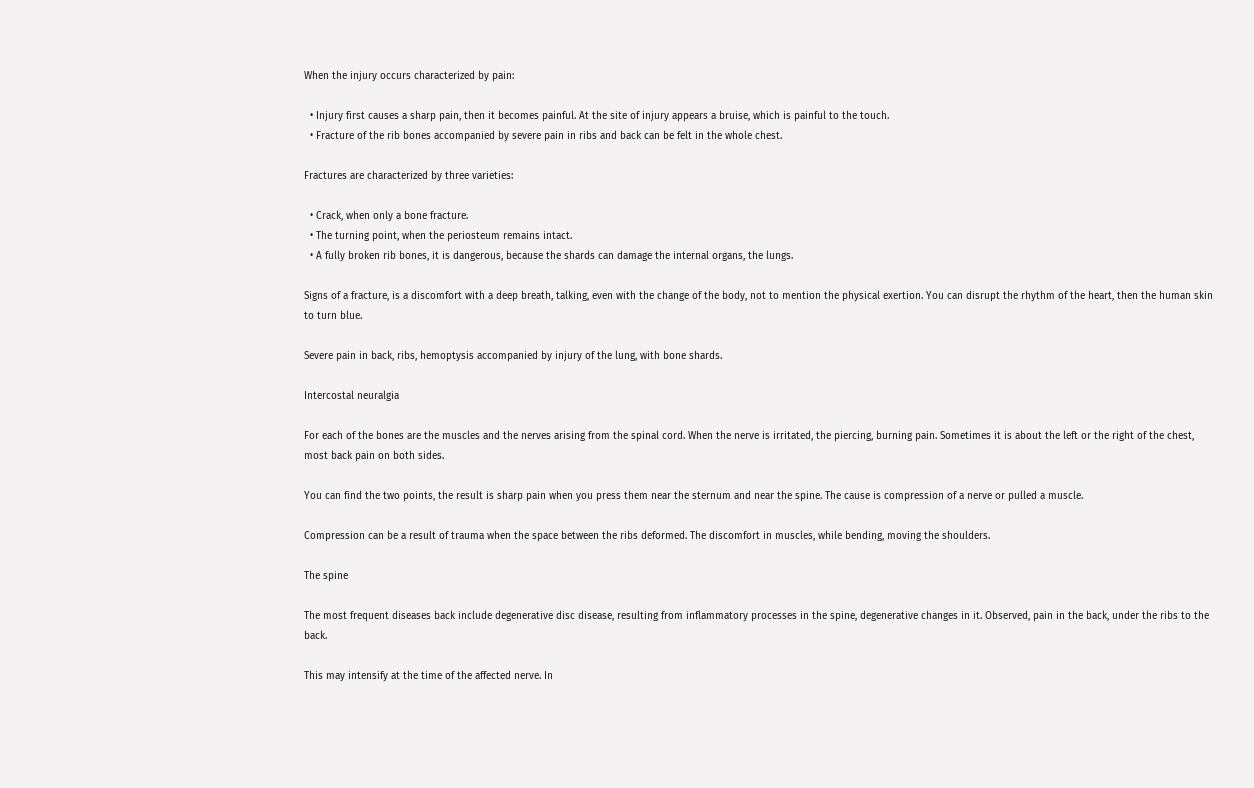When the injury occurs characterized by pain:

  • Injury first causes a sharp pain, then it becomes painful. At the site of injury appears a bruise, which is painful to the touch.
  • Fracture of the rib bones accompanied by severe pain in ribs and back can be felt in the whole chest.

Fractures are characterized by three varieties:

  • Crack, when only a bone fracture.
  • The turning point, when the periosteum remains intact.
  • A fully broken rib bones, it is dangerous, because the shards can damage the internal organs, the lungs.

Signs of a fracture, is a discomfort with a deep breath, talking, even with the change of the body, not to mention the physical exertion. You can disrupt the rhythm of the heart, then the human skin to turn blue.

Severe pain in back, ribs, hemoptysis accompanied by injury of the lung, with bone shards.

Intercostal neuralgia

For each of the bones are the muscles and the nerves arising from the spinal cord. When the nerve is irritated, the piercing, burning pain. Sometimes it is about the left or the right of the chest, most back pain on both sides.

You can find the two points, the result is sharp pain when you press them near the sternum and near the spine. The cause is compression of a nerve or pulled a muscle.

Compression can be a result of trauma when the space between the ribs deformed. The discomfort in muscles, while bending, moving the shoulders.

The spine

The most frequent diseases back include degenerative disc disease, resulting from inflammatory processes in the spine, degenerative changes in it. Observed, pain in the back, under the ribs to the back.

This may intensify at the time of the affected nerve. In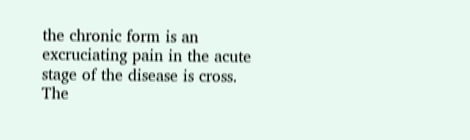the chronic form is an excruciating pain in the acute stage of the disease is cross. The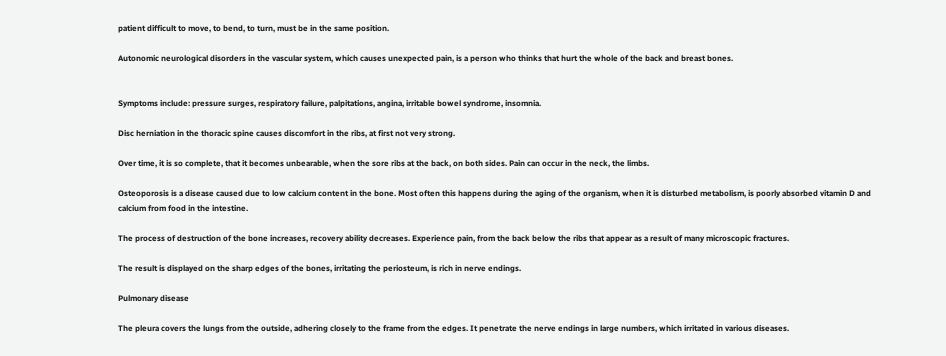patient difficult to move, to bend, to turn, must be in the same position.

Autonomic neurological disorders in the vascular system, which causes unexpected pain, is a person who thinks that hurt the whole of the back and breast bones.


Symptoms include: pressure surges, respiratory failure, palpitations, angina, irritable bowel syndrome, insomnia.

Disc herniation in the thoracic spine causes discomfort in the ribs, at first not very strong.

Over time, it is so complete, that it becomes unbearable, when the sore ribs at the back, on both sides. Pain can occur in the neck, the limbs.

Osteoporosis is a disease caused due to low calcium content in the bone. Most often this happens during the aging of the organism, when it is disturbed metabolism, is poorly absorbed vitamin D and calcium from food in the intestine.

The process of destruction of the bone increases, recovery ability decreases. Experience pain, from the back below the ribs that appear as a result of many microscopic fractures.

The result is displayed on the sharp edges of the bones, irritating the periosteum, is rich in nerve endings.

Pulmonary disease

The pleura covers the lungs from the outside, adhering closely to the frame from the edges. It penetrate the nerve endings in large numbers, which irritated in various diseases.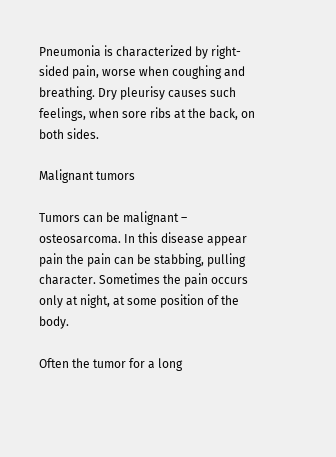Pneumonia is characterized by right-sided pain, worse when coughing and breathing. Dry pleurisy causes such feelings, when sore ribs at the back, on both sides.

Malignant tumors

Tumors can be malignant – osteosarcoma. In this disease appear pain the pain can be stabbing, pulling character. Sometimes the pain occurs only at night, at some position of the body.

Often the tumor for a long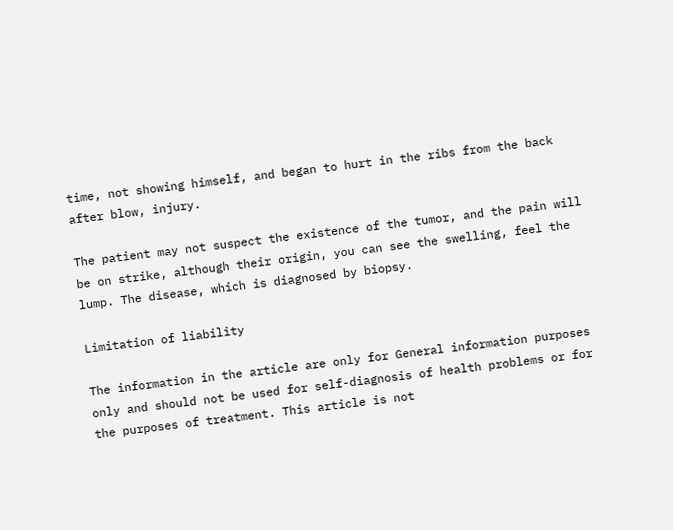time, not showing himself, and began to hurt in the ribs from the back after blow, injury.

The patient may not suspect the existence of the tumor, and the pain will be on strike, although their origin, you can see the swelling, feel the lump. The disease, which is diagnosed by biopsy.

Limitation of liability

The information in the article are only for General information purposes only and should not be used for self-diagnosis of health problems or for the purposes of treatment. This article is not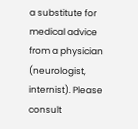a substitute for medical advice from a physician (neurologist, internist). Please consult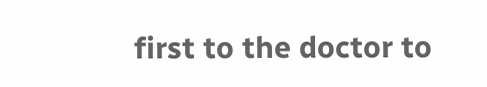first to the doctor to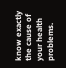know exactly the cause of your health problems.